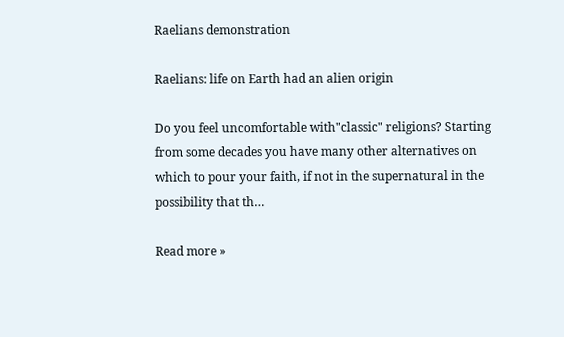Raelians demonstration

Raelians: life on Earth had an alien origin

Do you feel uncomfortable with"classic" religions? Starting from some decades you have many other alternatives on which to pour your faith, if not in the supernatural in the possibility that th…

Read more »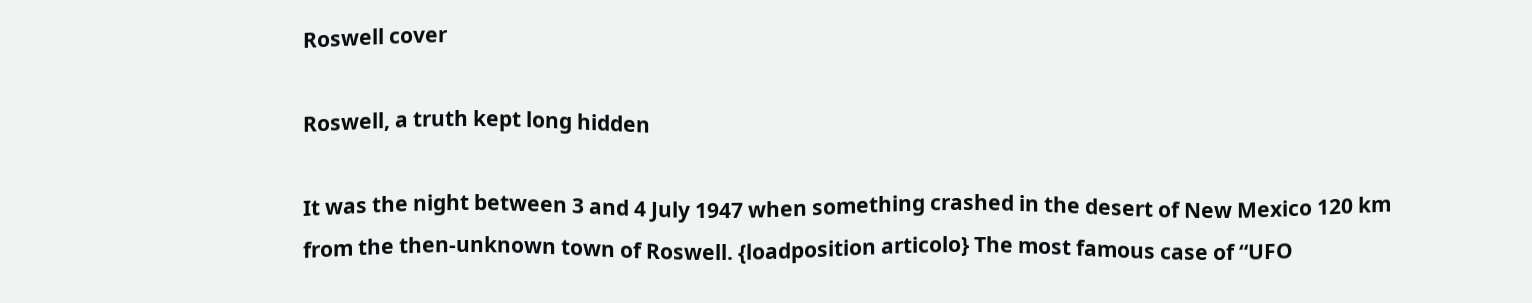Roswell cover

Roswell, a truth kept long hidden

It was the night between 3 and 4 July 1947 when something crashed in the desert of New Mexico 120 km from the then-unknown town of Roswell. {loadposition articolo} The most famous case of “UFO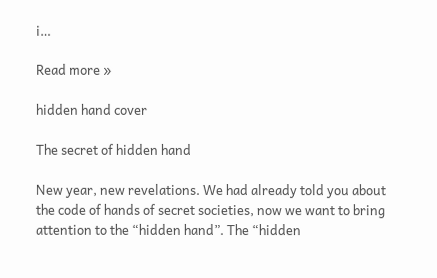i…

Read more »

hidden hand cover

The secret of hidden hand

New year, new revelations. We had already told you about the code of hands of secret societies, now we want to bring attention to the “hidden hand”. The “hidden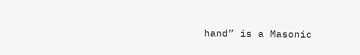hand” is a Masonic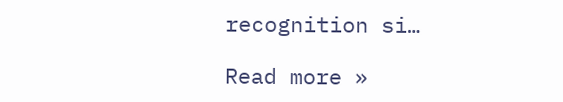recognition si…

Read more »